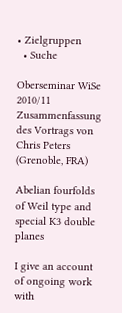• Zielgruppen
  • Suche

Oberseminar WiSe 2010/11 Zusammenfassung des Vortrags von Chris Peters (Grenoble, FRA)

Abelian fourfolds of Weil type and special K3 double planes

I give an account of ongoing work with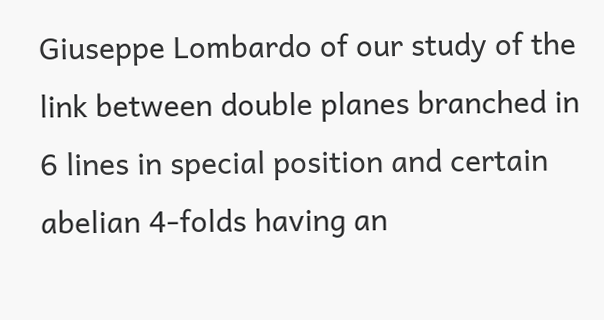Giuseppe Lombardo of our study of the link between double planes branched in 6 lines in special position and certain abelian 4-folds having an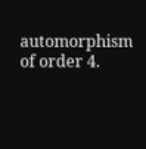automorphism of order 4.